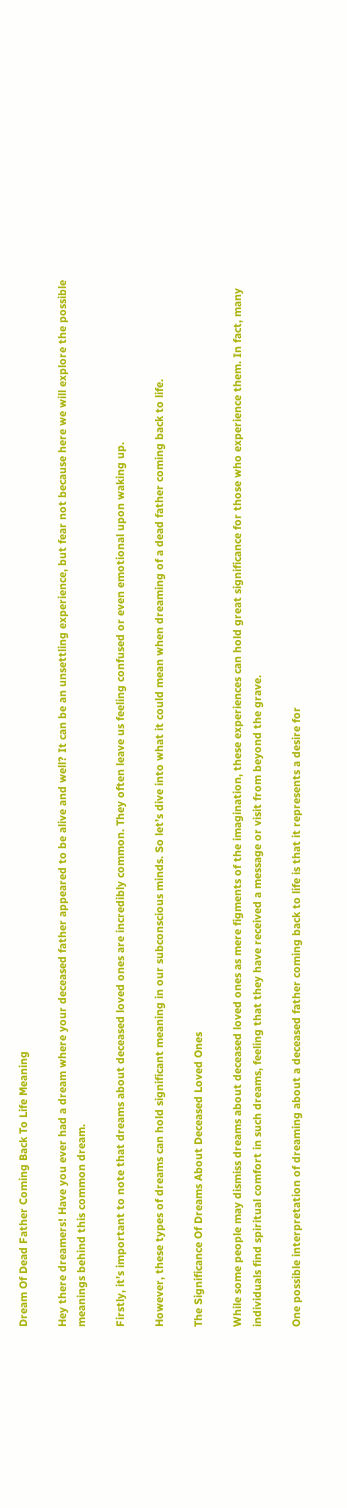Dream Of Dead Father Coming Back To Life Meaning

Hey there dreamers! Have you ever had a dream where your deceased father appeared to be alive and well? It can be an unsettling experience, but fear not because here we will explore the possible meanings behind this common dream.

Firstly, it’s important to note that dreams about deceased loved ones are incredibly common. They often leave us feeling confused or even emotional upon waking up.

However, these types of dreams can hold significant meaning in our subconscious minds. So let’s dive into what it could mean when dreaming of a dead father coming back to life.

The Significance Of Dreams About Deceased Loved Ones

While some people may dismiss dreams about deceased loved ones as mere figments of the imagination, these experiences can hold great significance for those who experience them. In fact, many individuals find spiritual comfort in such dreams, feeling that they have received a message or visit from beyond the grave.

One possible interpretation of dreaming about a deceased father coming back to life is that it represents a desire for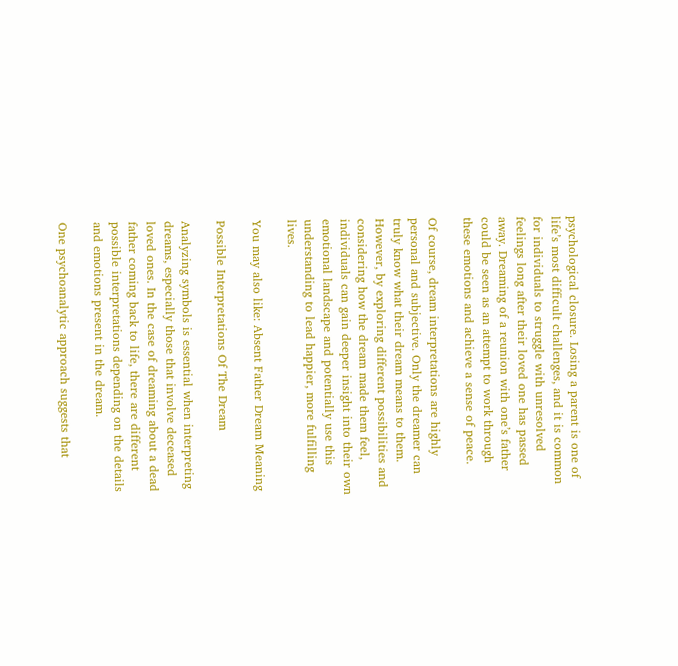psychological closure. Losing a parent is one of life’s most difficult challenges, and it is common for individuals to struggle with unresolved feelings long after their loved one has passed away. Dreaming of a reunion with one’s father could be seen as an attempt to work through these emotions and achieve a sense of peace.

Of course, dream interpretations are highly personal and subjective. Only the dreamer can truly know what their dream means to them. However, by exploring different possibilities and considering how the dream made them feel, individuals can gain deeper insight into their own emotional landscape and potentially use this understanding to lead happier, more fulfilling lives.

You may also like: Absent Father Dream Meaning

Possible Interpretations Of The Dream

Analyzing symbols is essential when interpreting dreams, especially those that involve deceased loved ones. In the case of dreaming about a dead father coming back to life, there are different possible interpretations depending on the details and emotions present in the dream.

One psychoanalytic approach suggests that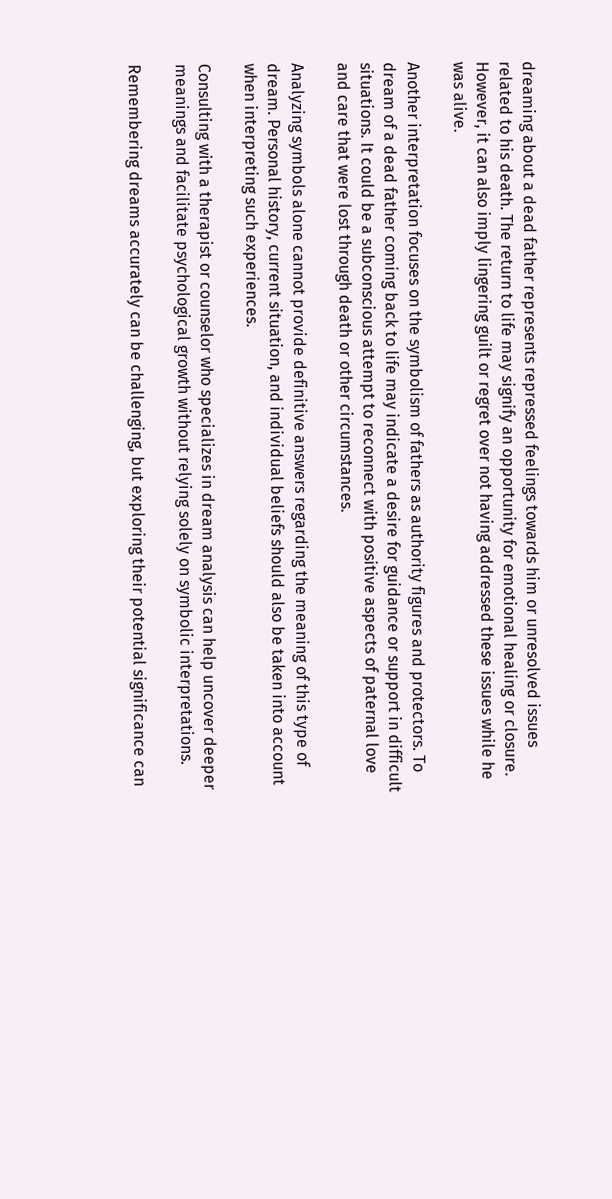dreaming about a dead father represents repressed feelings towards him or unresolved issues related to his death. The return to life may signify an opportunity for emotional healing or closure. However, it can also imply lingering guilt or regret over not having addressed these issues while he was alive.

Another interpretation focuses on the symbolism of fathers as authority figures and protectors. To dream of a dead father coming back to life may indicate a desire for guidance or support in difficult situations. It could be a subconscious attempt to reconnect with positive aspects of paternal love and care that were lost through death or other circumstances.

Analyzing symbols alone cannot provide definitive answers regarding the meaning of this type of dream. Personal history, current situation, and individual beliefs should also be taken into account when interpreting such experiences.

Consulting with a therapist or counselor who specializes in dream analysis can help uncover deeper meanings and facilitate psychological growth without relying solely on symbolic interpretations.

Remembering dreams accurately can be challenging, but exploring their potential significance can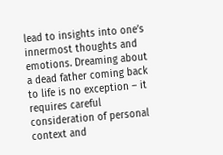lead to insights into one’s innermost thoughts and emotions. Dreaming about a dead father coming back to life is no exception – it requires careful consideration of personal context and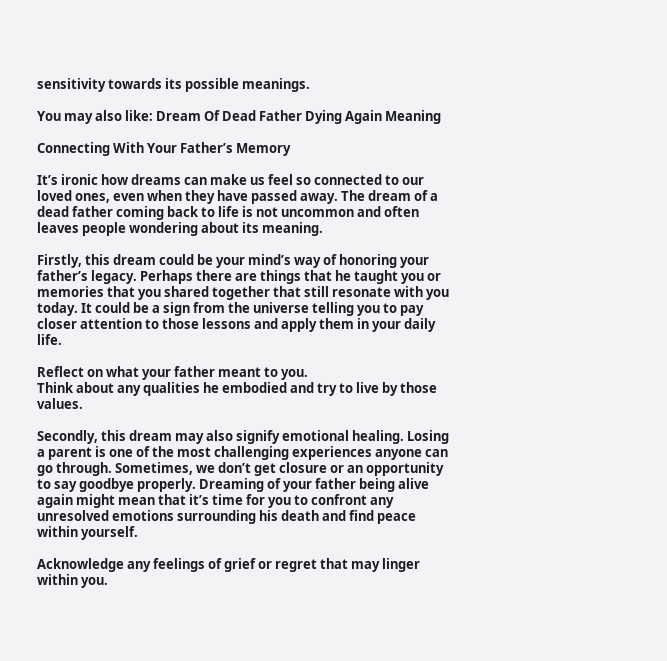sensitivity towards its possible meanings.

You may also like: Dream Of Dead Father Dying Again Meaning

Connecting With Your Father’s Memory

It’s ironic how dreams can make us feel so connected to our loved ones, even when they have passed away. The dream of a dead father coming back to life is not uncommon and often leaves people wondering about its meaning.

Firstly, this dream could be your mind’s way of honoring your father’s legacy. Perhaps there are things that he taught you or memories that you shared together that still resonate with you today. It could be a sign from the universe telling you to pay closer attention to those lessons and apply them in your daily life.

Reflect on what your father meant to you.
Think about any qualities he embodied and try to live by those values.

Secondly, this dream may also signify emotional healing. Losing a parent is one of the most challenging experiences anyone can go through. Sometimes, we don’t get closure or an opportunity to say goodbye properly. Dreaming of your father being alive again might mean that it’s time for you to confront any unresolved emotions surrounding his death and find peace within yourself.

Acknowledge any feelings of grief or regret that may linger within you.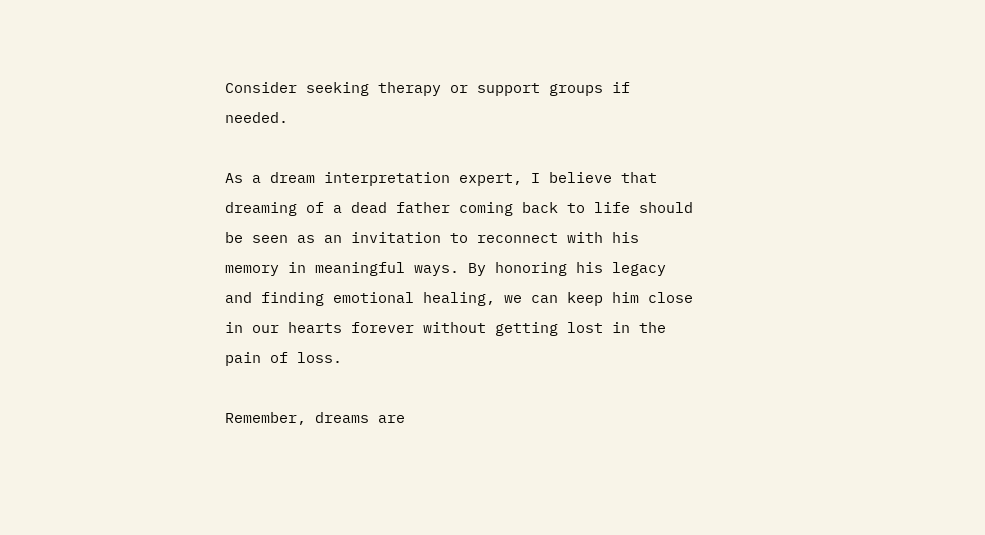Consider seeking therapy or support groups if needed.

As a dream interpretation expert, I believe that dreaming of a dead father coming back to life should be seen as an invitation to reconnect with his memory in meaningful ways. By honoring his legacy and finding emotional healing, we can keep him close in our hearts forever without getting lost in the pain of loss.

Remember, dreams are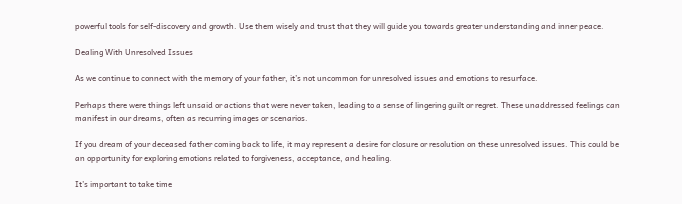powerful tools for self-discovery and growth. Use them wisely and trust that they will guide you towards greater understanding and inner peace.

Dealing With Unresolved Issues

As we continue to connect with the memory of your father, it’s not uncommon for unresolved issues and emotions to resurface.

Perhaps there were things left unsaid or actions that were never taken, leading to a sense of lingering guilt or regret. These unaddressed feelings can manifest in our dreams, often as recurring images or scenarios.

If you dream of your deceased father coming back to life, it may represent a desire for closure or resolution on these unresolved issues. This could be an opportunity for exploring emotions related to forgiveness, acceptance, and healing.

It’s important to take time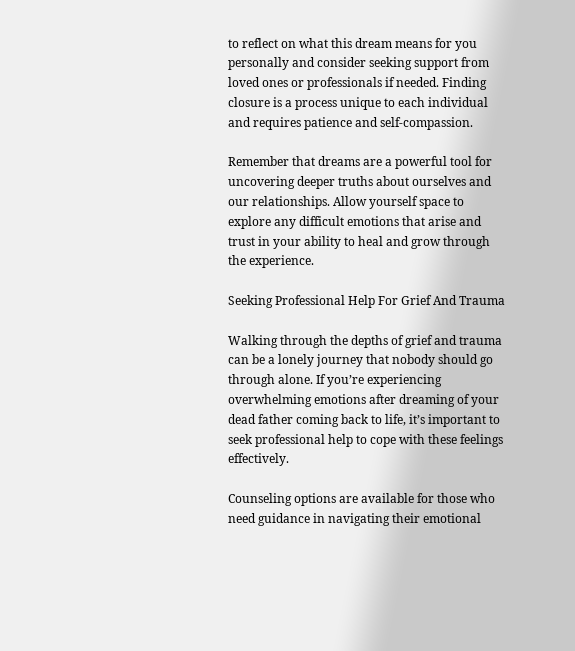to reflect on what this dream means for you personally and consider seeking support from loved ones or professionals if needed. Finding closure is a process unique to each individual and requires patience and self-compassion.

Remember that dreams are a powerful tool for uncovering deeper truths about ourselves and our relationships. Allow yourself space to explore any difficult emotions that arise and trust in your ability to heal and grow through the experience.

Seeking Professional Help For Grief And Trauma

Walking through the depths of grief and trauma can be a lonely journey that nobody should go through alone. If you’re experiencing overwhelming emotions after dreaming of your dead father coming back to life, it’s important to seek professional help to cope with these feelings effectively.

Counseling options are available for those who need guidance in navigating their emotional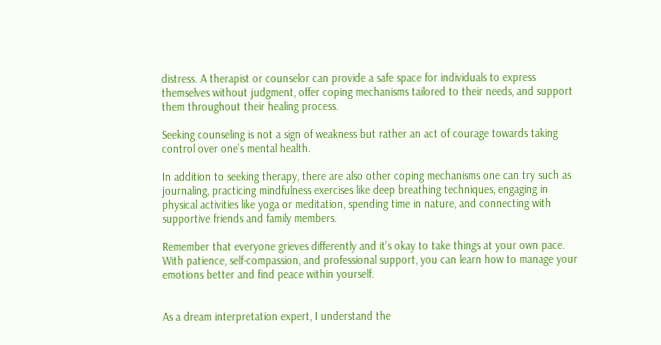distress. A therapist or counselor can provide a safe space for individuals to express themselves without judgment, offer coping mechanisms tailored to their needs, and support them throughout their healing process.

Seeking counseling is not a sign of weakness but rather an act of courage towards taking control over one’s mental health.

In addition to seeking therapy, there are also other coping mechanisms one can try such as journaling, practicing mindfulness exercises like deep breathing techniques, engaging in physical activities like yoga or meditation, spending time in nature, and connecting with supportive friends and family members.

Remember that everyone grieves differently and it’s okay to take things at your own pace. With patience, self-compassion, and professional support, you can learn how to manage your emotions better and find peace within yourself.


As a dream interpretation expert, I understand the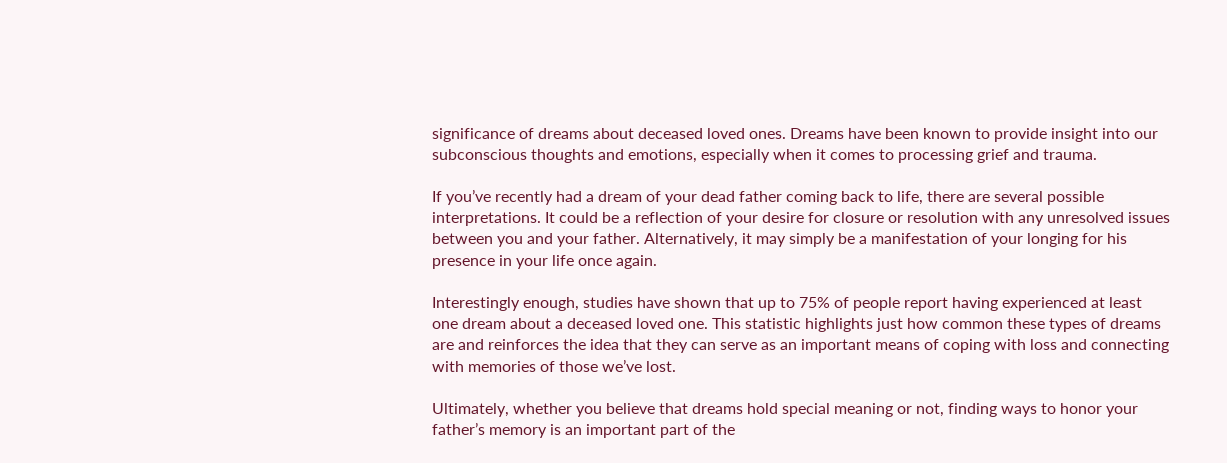significance of dreams about deceased loved ones. Dreams have been known to provide insight into our subconscious thoughts and emotions, especially when it comes to processing grief and trauma.

If you’ve recently had a dream of your dead father coming back to life, there are several possible interpretations. It could be a reflection of your desire for closure or resolution with any unresolved issues between you and your father. Alternatively, it may simply be a manifestation of your longing for his presence in your life once again.

Interestingly enough, studies have shown that up to 75% of people report having experienced at least one dream about a deceased loved one. This statistic highlights just how common these types of dreams are and reinforces the idea that they can serve as an important means of coping with loss and connecting with memories of those we’ve lost.

Ultimately, whether you believe that dreams hold special meaning or not, finding ways to honor your father’s memory is an important part of the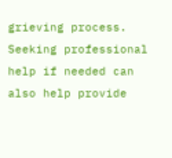grieving process. Seeking professional help if needed can also help provide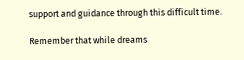support and guidance through this difficult time.

Remember that while dreams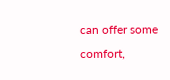can offer some comfort,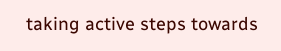taking active steps towards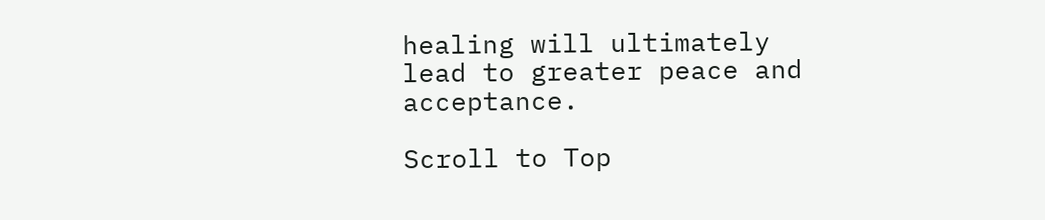healing will ultimately lead to greater peace and acceptance.

Scroll to Top